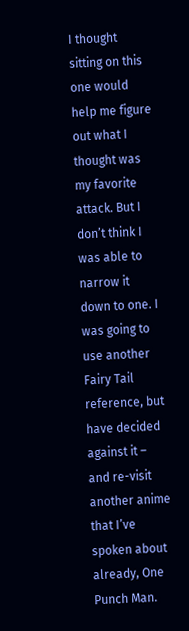I thought sitting on this one would help me figure out what I thought was my favorite attack. But I don’t think I was able to narrow it down to one. I was going to use another Fairy Tail reference, but have decided against it – and re-visit another anime that I’ve spoken about already, One Punch Man.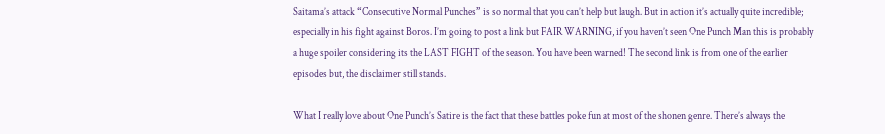Saitama’s attack “Consecutive Normal Punches” is so normal that you can’t help but laugh. But in action it’s actually quite incredible; especially in his fight against Boros. I’m going to post a link but FAIR WARNING, if you haven’t seen One Punch Man this is probably a huge spoiler considering its the LAST FIGHT of the season. You have been warned! The second link is from one of the earlier episodes but, the disclaimer still stands.

What I really love about One Punch’s Satire is the fact that these battles poke fun at most of the shonen genre. There’s always the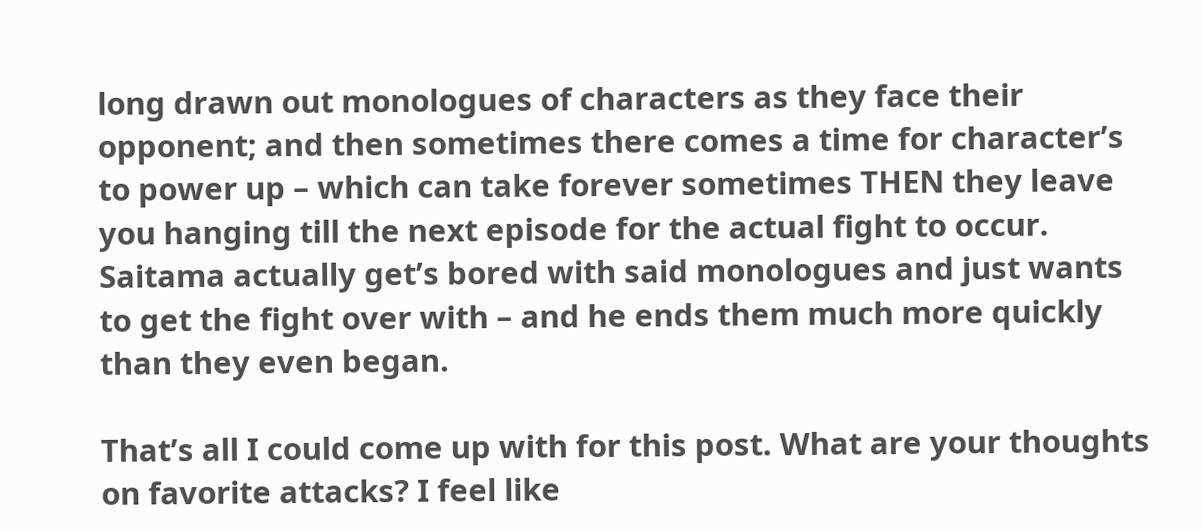long drawn out monologues of characters as they face their opponent; and then sometimes there comes a time for character’s to power up – which can take forever sometimes THEN they leave you hanging till the next episode for the actual fight to occur. Saitama actually get’s bored with said monologues and just wants to get the fight over with – and he ends them much more quickly than they even began.

That’s all I could come up with for this post. What are your thoughts on favorite attacks? I feel like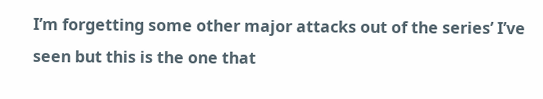I’m forgetting some other major attacks out of the series’ I’ve seen but this is the one that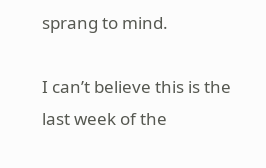sprang to mind.

I can’t believe this is the last week of the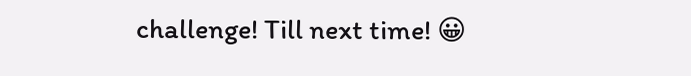challenge! Till next time! 😀